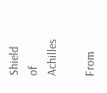Shield of Achilles

From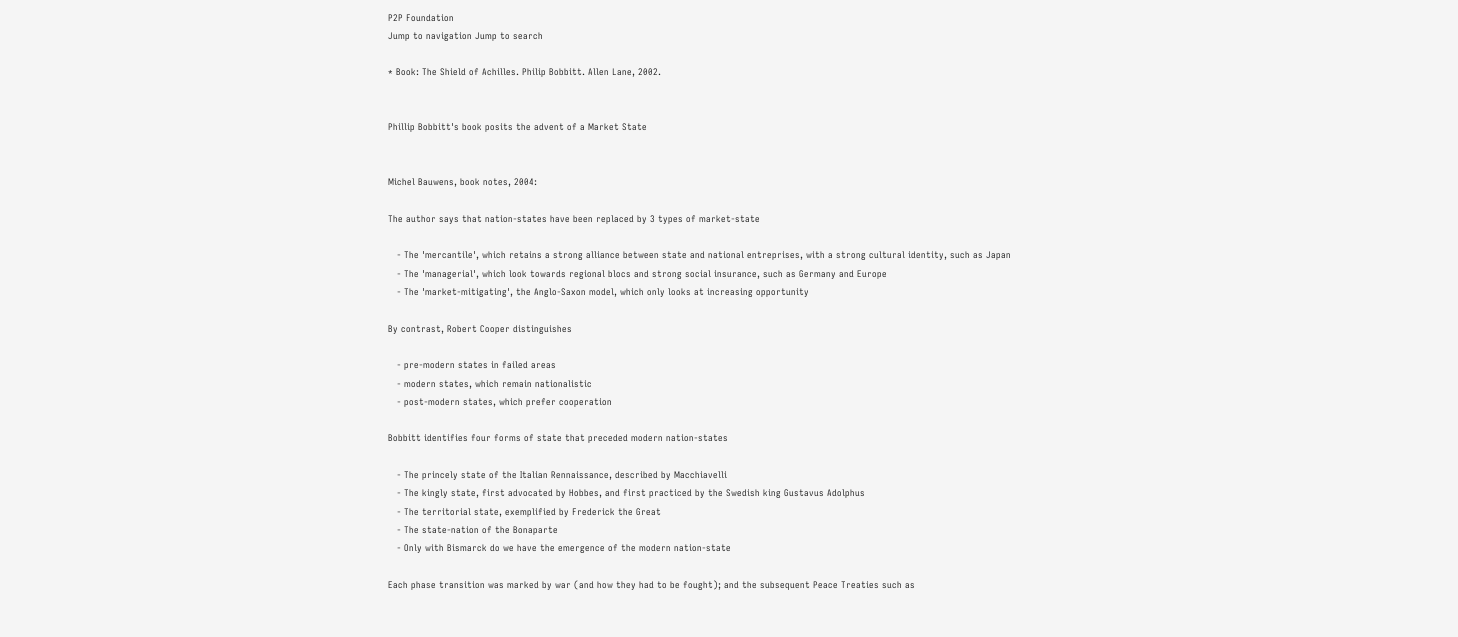P2P Foundation
Jump to navigation Jump to search

* Book: The Shield of Achilles. Philip Bobbitt. Allen Lane, 2002.


Phillip Bobbitt's book posits the advent of a Market State


Michel Bauwens, book notes, 2004:

The author says that nation-states have been replaced by 3 types of market-state

   - The 'mercantile', which retains a strong alliance between state and national entreprises, with a strong cultural identity, such as Japan
   - The 'managerial', which look towards regional blocs and strong social insurance, such as Germany and Europe
   - The 'market-mitigating', the Anglo-Saxon model, which only looks at increasing opportunity

By contrast, Robert Cooper distinguishes

   - pre-modern states in failed areas
   - modern states, which remain nationalistic
   - post-modern states, which prefer cooperation

Bobbitt identifies four forms of state that preceded modern nation-states

   - The princely state of the Italian Rennaissance, described by Macchiavelli
   - The kingly state, first advocated by Hobbes, and first practiced by the Swedish king Gustavus Adolphus
   - The territorial state, exemplified by Frederick the Great
   - The state-nation of the Bonaparte
   - Only with Bismarck do we have the emergence of the modern nation-state

Each phase transition was marked by war (and how they had to be fought); and the subsequent Peace Treaties such as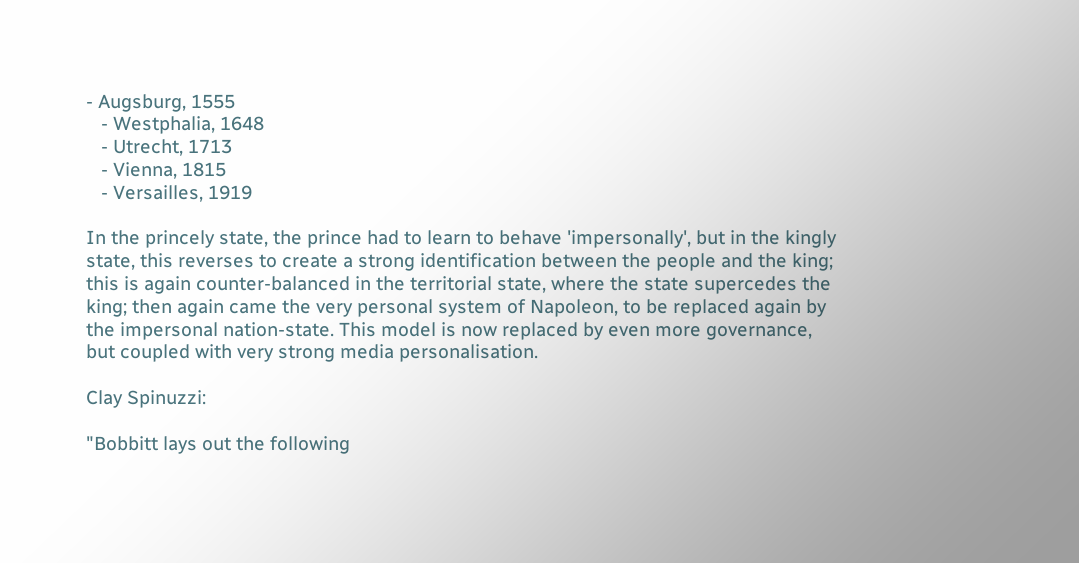- Augsburg, 1555
   - Westphalia, 1648
   - Utrecht, 1713
   - Vienna, 1815
   - Versailles, 1919

In the princely state, the prince had to learn to behave 'impersonally', but in the kingly state, this reverses to create a strong identification between the people and the king; this is again counter-balanced in the territorial state, where the state supercedes the king; then again came the very personal system of Napoleon, to be replaced again by the impersonal nation-state. This model is now replaced by even more governance, but coupled with very strong media personalisation.

Clay Spinuzzi:

"Bobbitt lays out the following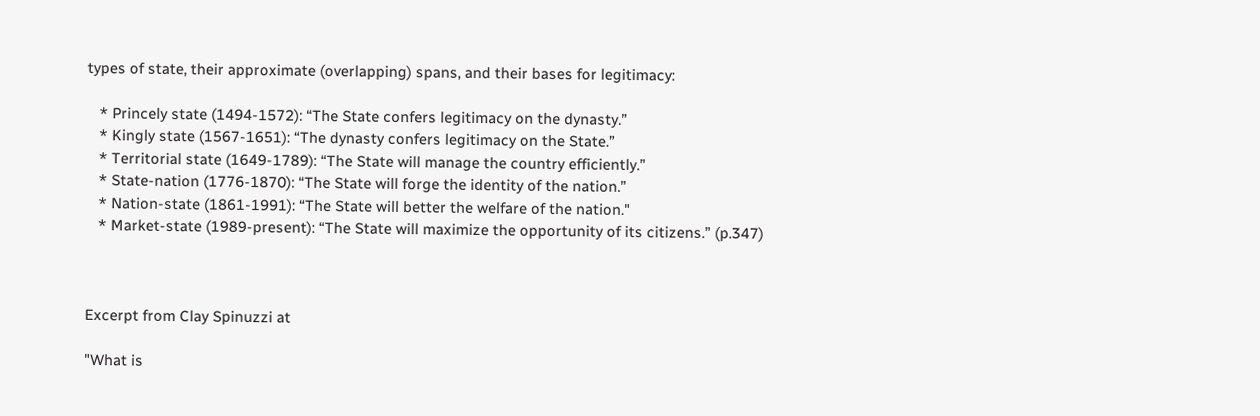types of state, their approximate (overlapping) spans, and their bases for legitimacy:

   * Princely state (1494-1572): “The State confers legitimacy on the dynasty.”
   * Kingly state (1567-1651): “The dynasty confers legitimacy on the State.”
   * Territorial state (1649-1789): “The State will manage the country efficiently.”
   * State-nation (1776-1870): “The State will forge the identity of the nation.”
   * Nation-state (1861-1991): “The State will better the welfare of the nation."
   * Market-state (1989-present): “The State will maximize the opportunity of its citizens.” (p.347)



Excerpt from Clay Spinuzzi at

"What is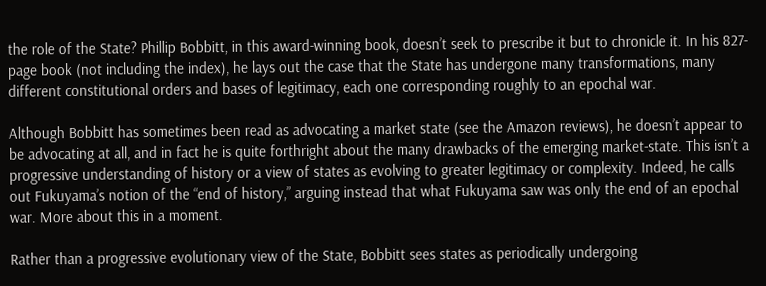the role of the State? Phillip Bobbitt, in this award-winning book, doesn’t seek to prescribe it but to chronicle it. In his 827-page book (not including the index), he lays out the case that the State has undergone many transformations, many different constitutional orders and bases of legitimacy, each one corresponding roughly to an epochal war.

Although Bobbitt has sometimes been read as advocating a market state (see the Amazon reviews), he doesn’t appear to be advocating at all, and in fact he is quite forthright about the many drawbacks of the emerging market-state. This isn’t a progressive understanding of history or a view of states as evolving to greater legitimacy or complexity. Indeed, he calls out Fukuyama’s notion of the “end of history,” arguing instead that what Fukuyama saw was only the end of an epochal war. More about this in a moment.

Rather than a progressive evolutionary view of the State, Bobbitt sees states as periodically undergoing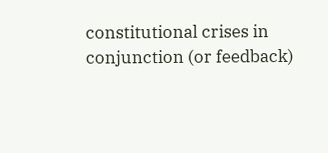constitutional crises in conjunction (or feedback)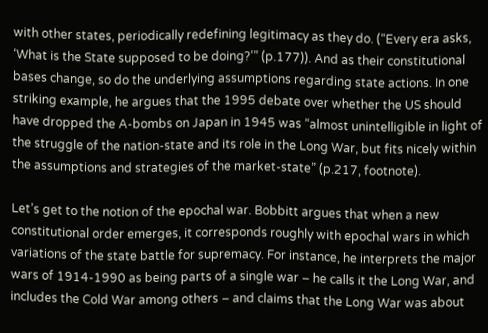with other states, periodically redefining legitimacy as they do. (“Every era asks, ‘What is the State supposed to be doing?’” (p.177)). And as their constitutional bases change, so do the underlying assumptions regarding state actions. In one striking example, he argues that the 1995 debate over whether the US should have dropped the A-bombs on Japan in 1945 was “almost unintelligible in light of the struggle of the nation-state and its role in the Long War, but fits nicely within the assumptions and strategies of the market-state” (p.217, footnote).

Let’s get to the notion of the epochal war. Bobbitt argues that when a new constitutional order emerges, it corresponds roughly with epochal wars in which variations of the state battle for supremacy. For instance, he interprets the major wars of 1914-1990 as being parts of a single war – he calls it the Long War, and includes the Cold War among others – and claims that the Long War was about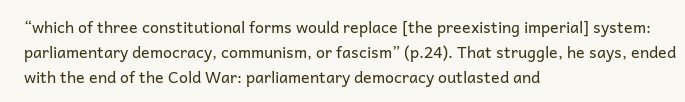“which of three constitutional forms would replace [the preexisting imperial] system: parliamentary democracy, communism, or fascism” (p.24). That struggle, he says, ended with the end of the Cold War: parliamentary democracy outlasted and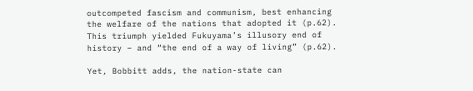outcompeted fascism and communism, best enhancing the welfare of the nations that adopted it (p.62). This triumph yielded Fukuyama’s illusory end of history – and “the end of a way of living” (p.62).

Yet, Bobbitt adds, the nation-state can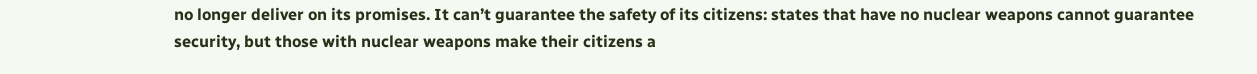no longer deliver on its promises. It can’t guarantee the safety of its citizens: states that have no nuclear weapons cannot guarantee security, but those with nuclear weapons make their citizens a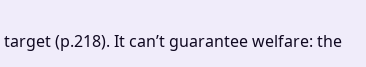target (p.218). It can’t guarantee welfare: the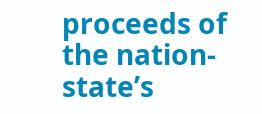proceeds of the nation-state’s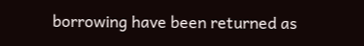borrowing have been returned as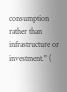consumption rather than infrastructure or investment." (